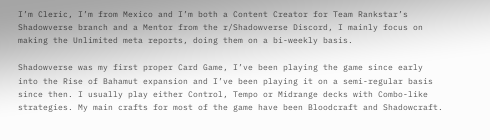I’m Cleric, I’m from Mexico and I’m both a Content Creator for Team Rankstar’s Shadowverse branch and a Mentor from the r/Shadowverse Discord, I mainly focus on making the Unlimited meta reports, doing them on a bi-weekly basis.

Shadowverse was my first proper Card Game, I’ve been playing the game since early into the Rise of Bahamut expansion and I’ve been playing it on a semi-regular basis since then. I usually play either Control, Tempo or Midrange decks with Combo-like strategies. My main crafts for most of the game have been Bloodcraft and Shadowcraft.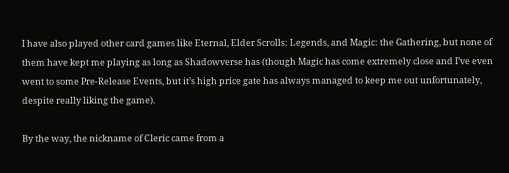I have also played other card games like Eternal, Elder Scrolls: Legends, and Magic: the Gathering, but none of them have kept me playing as long as Shadowverse has (though Magic has come extremely close and I’ve even went to some Pre-Release Events, but it’s high price gate has always managed to keep me out unfortunately, despite really liking the game).

By the way, the nickname of Cleric came from a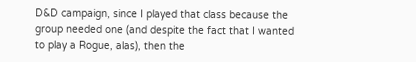D&D campaign, since I played that class because the group needed one (and despite the fact that I wanted to play a Rogue, alas), then the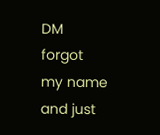DM forgot my name and just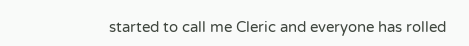started to call me Cleric and everyone has rolled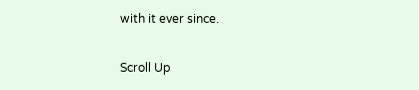with it ever since.

Scroll Up